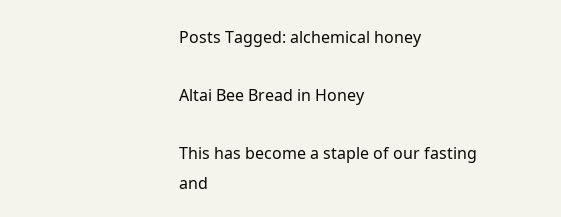Posts Tagged: alchemical honey

Altai Bee Bread in Honey

This has become a staple of our fasting and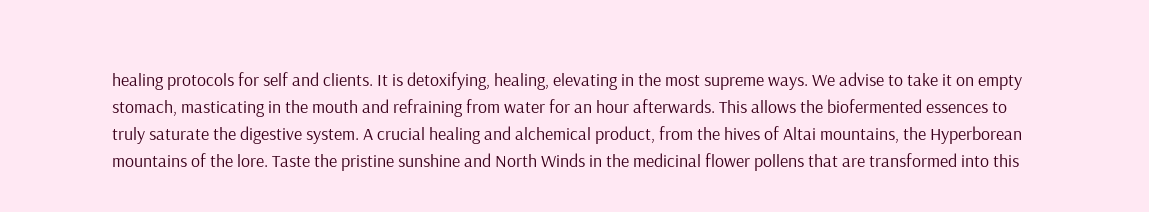healing protocols for self and clients. It is detoxifying, healing, elevating in the most supreme ways. We advise to take it on empty stomach, masticating in the mouth and refraining from water for an hour afterwards. This allows the biofermented essences to truly saturate the digestive system. A crucial healing and alchemical product, from the hives of Altai mountains, the Hyperborean mountains of the lore. Taste the pristine sunshine and North Winds in the medicinal flower pollens that are transformed into this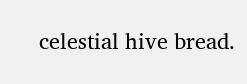celestial hive bread.